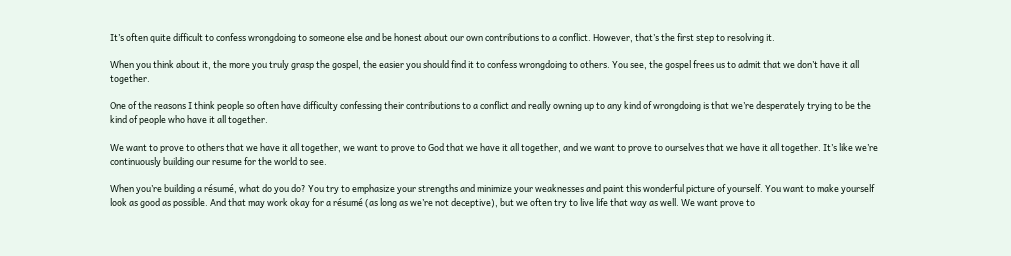It’s often quite difficult to confess wrongdoing to someone else and be honest about our own contributions to a conflict. However, that’s the first step to resolving it.

When you think about it, the more you truly grasp the gospel, the easier you should find it to confess wrongdoing to others. You see, the gospel frees us to admit that we don’t have it all together.

One of the reasons I think people so often have difficulty confessing their contributions to a conflict and really owning up to any kind of wrongdoing is that we’re desperately trying to be the kind of people who have it all together.

We want to prove to others that we have it all together, we want to prove to God that we have it all together, and we want to prove to ourselves that we have it all together. It’s like we’re continuously building our resume for the world to see.

When you’re building a résumé, what do you do? You try to emphasize your strengths and minimize your weaknesses and paint this wonderful picture of yourself. You want to make yourself look as good as possible. And that may work okay for a résumé (as long as we’re not deceptive), but we often try to live life that way as well. We want prove to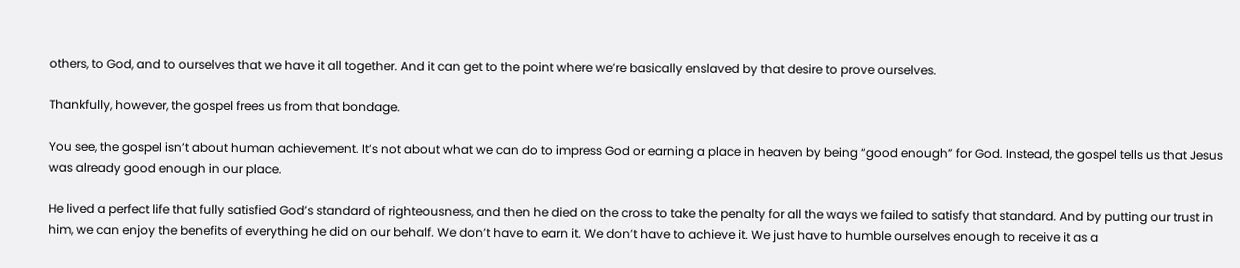others, to God, and to ourselves that we have it all together. And it can get to the point where we’re basically enslaved by that desire to prove ourselves.

Thankfully, however, the gospel frees us from that bondage.

You see, the gospel isn’t about human achievement. It’s not about what we can do to impress God or earning a place in heaven by being “good enough” for God. Instead, the gospel tells us that Jesus was already good enough in our place.

He lived a perfect life that fully satisfied God’s standard of righteousness, and then he died on the cross to take the penalty for all the ways we failed to satisfy that standard. And by putting our trust in him, we can enjoy the benefits of everything he did on our behalf. We don’t have to earn it. We don’t have to achieve it. We just have to humble ourselves enough to receive it as a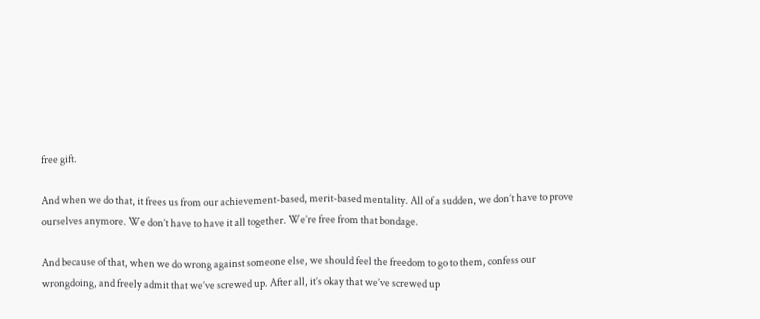free gift.

And when we do that, it frees us from our achievement-based, merit-based mentality. All of a sudden, we don’t have to prove ourselves anymore. We don’t have to have it all together. We’re free from that bondage.

And because of that, when we do wrong against someone else, we should feel the freedom to go to them, confess our wrongdoing, and freely admit that we’ve screwed up. After all, it’s okay that we’ve screwed up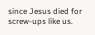since Jesus died for screw-ups like us.